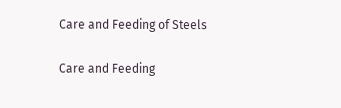Care and Feeding of Steels

Care and Feeding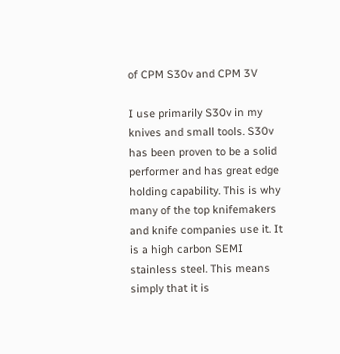of CPM S30v and CPM 3V

I use primarily S30v in my knives and small tools. S30v has been proven to be a solid performer and has great edge holding capability. This is why many of the top knifemakers and knife companies use it. It is a high carbon SEMI stainless steel. This means simply that it is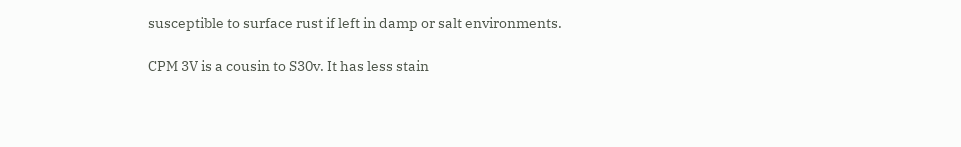susceptible to surface rust if left in damp or salt environments.

CPM 3V is a cousin to S30v. It has less stain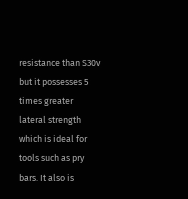resistance than S30v but it possesses 5 times greater lateral strength which is ideal for tools such as pry bars. It also is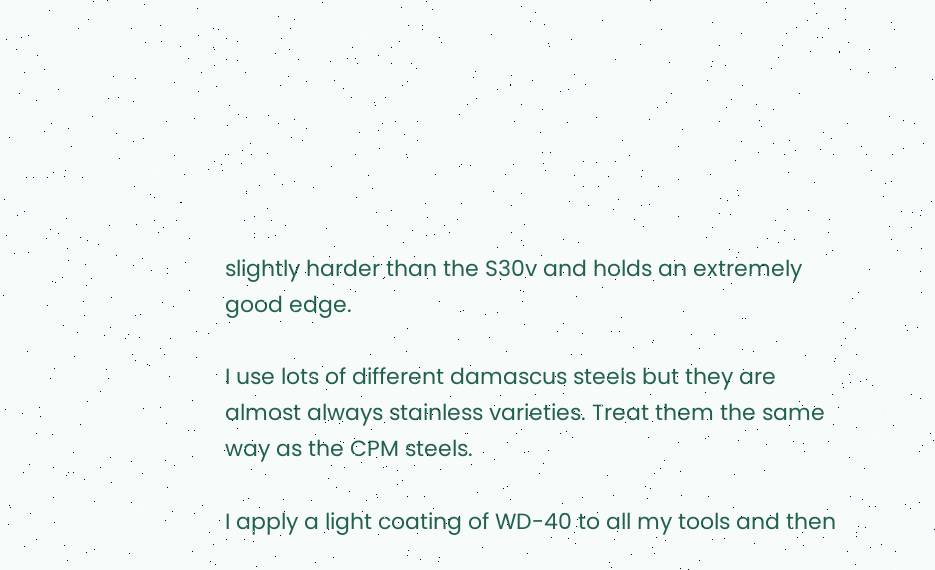slightly harder than the S30v and holds an extremely good edge.

I use lots of different damascus steels but they are almost always stainless varieties. Treat them the same way as the CPM steels.

I apply a light coating of WD-40 to all my tools and then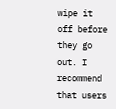wipe it off before they go out. I recommend that users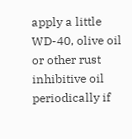apply a little WD-40, olive oil or other rust inhibitive oil periodically if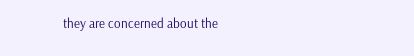they are concerned about the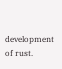development of rust.